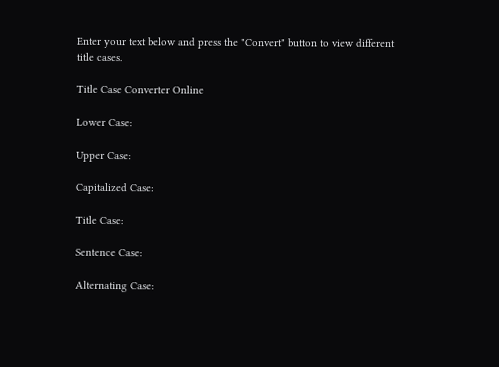Enter your text below and press the "Convert" button to view different title cases.

Title Case Converter Online

Lower Case:

Upper Case:

Capitalized Case:

Title Case:

Sentence Case:

Alternating Case: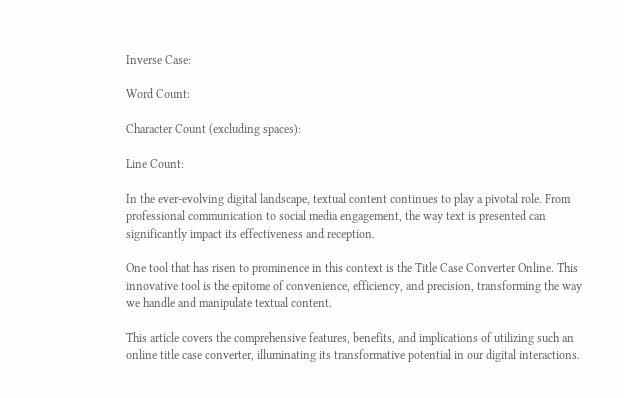Inverse Case:

Word Count:

Character Count (excluding spaces):

Line Count:

In the ever-evolving digital landscape, textual content continues to play a pivotal role. From professional communication to social media engagement, the way text is presented can significantly impact its effectiveness and reception.

One tool that has risen to prominence in this context is the Title Case Converter Online. This innovative tool is the epitome of convenience, efficiency, and precision, transforming the way we handle and manipulate textual content.

This article covers the comprehensive features, benefits, and implications of utilizing such an online title case converter, illuminating its transformative potential in our digital interactions.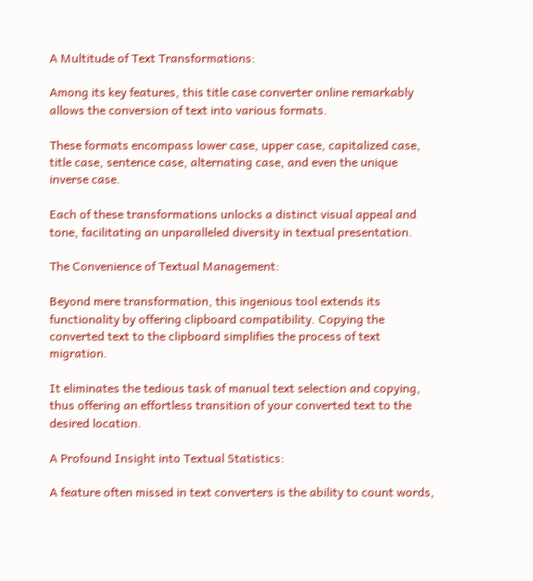A Multitude of Text Transformations:

Among its key features, this title case converter online remarkably allows the conversion of text into various formats.

These formats encompass lower case, upper case, capitalized case, title case, sentence case, alternating case, and even the unique inverse case.

Each of these transformations unlocks a distinct visual appeal and tone, facilitating an unparalleled diversity in textual presentation.

The Convenience of Textual Management:

Beyond mere transformation, this ingenious tool extends its functionality by offering clipboard compatibility. Copying the converted text to the clipboard simplifies the process of text migration.

It eliminates the tedious task of manual text selection and copying, thus offering an effortless transition of your converted text to the desired location.

A Profound Insight into Textual Statistics:

A feature often missed in text converters is the ability to count words,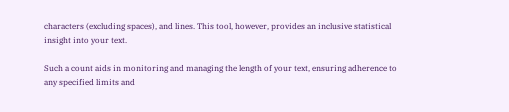characters (excluding spaces), and lines. This tool, however, provides an inclusive statistical insight into your text.

Such a count aids in monitoring and managing the length of your text, ensuring adherence to any specified limits and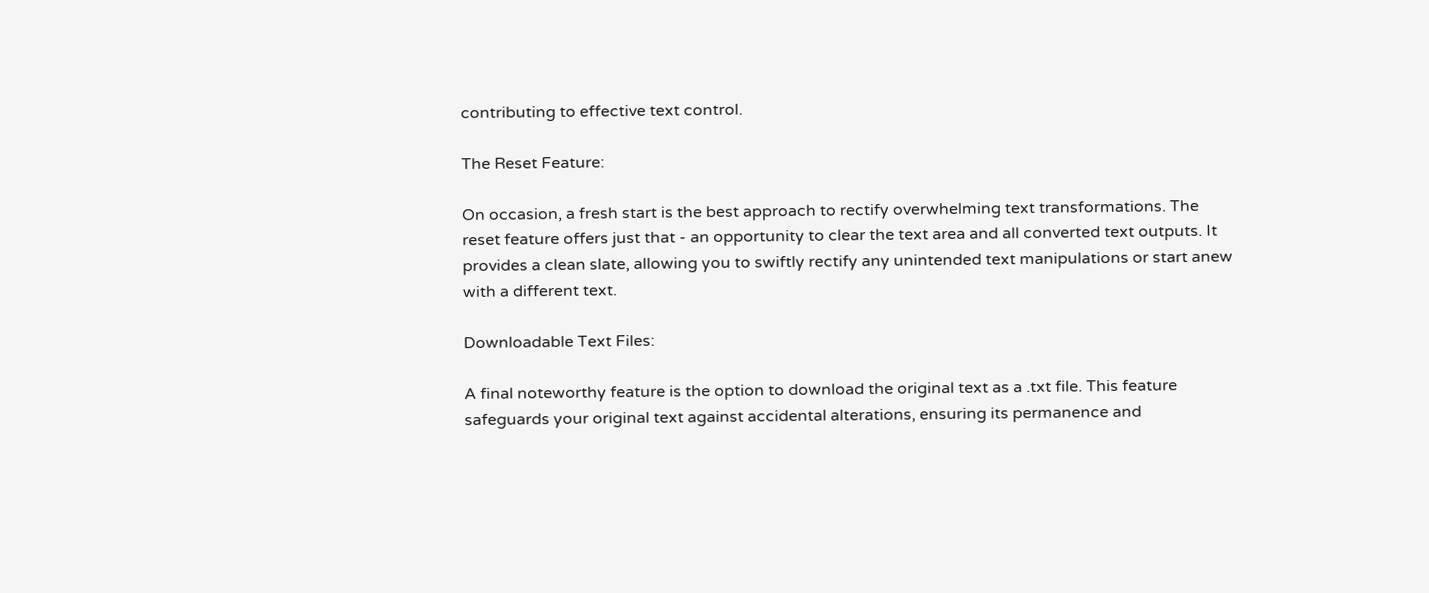contributing to effective text control.

The Reset Feature:

On occasion, a fresh start is the best approach to rectify overwhelming text transformations. The reset feature offers just that - an opportunity to clear the text area and all converted text outputs. It provides a clean slate, allowing you to swiftly rectify any unintended text manipulations or start anew with a different text.

Downloadable Text Files:

A final noteworthy feature is the option to download the original text as a .txt file. This feature safeguards your original text against accidental alterations, ensuring its permanence and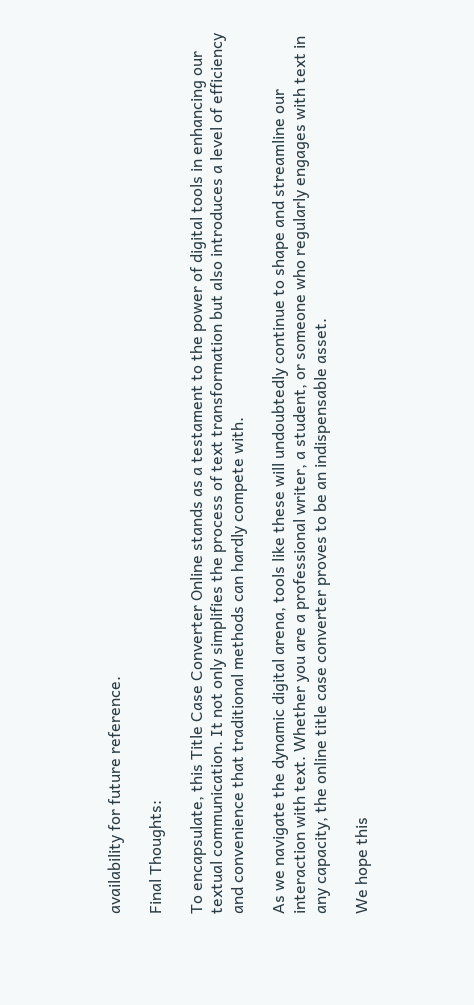availability for future reference.

Final Thoughts:

To encapsulate, this Title Case Converter Online stands as a testament to the power of digital tools in enhancing our textual communication. It not only simplifies the process of text transformation but also introduces a level of efficiency and convenience that traditional methods can hardly compete with.

As we navigate the dynamic digital arena, tools like these will undoubtedly continue to shape and streamline our interaction with text. Whether you are a professional writer, a student, or someone who regularly engages with text in any capacity, the online title case converter proves to be an indispensable asset.

We hope this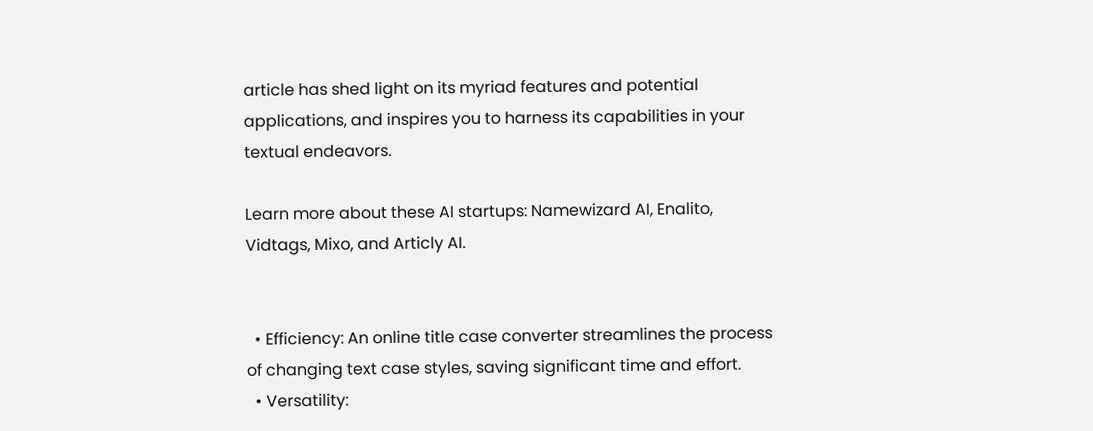article has shed light on its myriad features and potential applications, and inspires you to harness its capabilities in your textual endeavors.

Learn more about these AI startups: Namewizard AI, Enalito, Vidtags, Mixo, and Articly AI.


  • Efficiency: An online title case converter streamlines the process of changing text case styles, saving significant time and effort.
  • Versatility: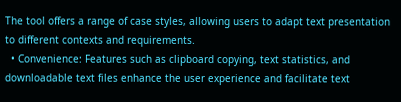The tool offers a range of case styles, allowing users to adapt text presentation to different contexts and requirements.
  • Convenience: Features such as clipboard copying, text statistics, and downloadable text files enhance the user experience and facilitate text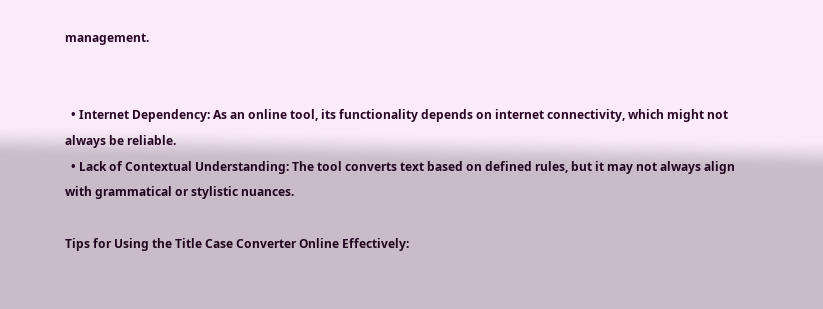management.


  • Internet Dependency: As an online tool, its functionality depends on internet connectivity, which might not always be reliable.
  • Lack of Contextual Understanding: The tool converts text based on defined rules, but it may not always align with grammatical or stylistic nuances.

Tips for Using the Title Case Converter Online Effectively: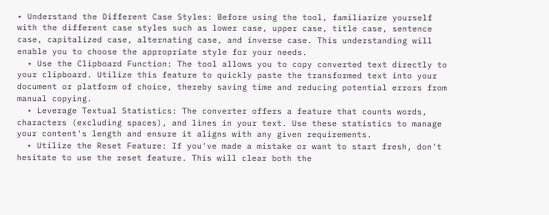• Understand the Different Case Styles: Before using the tool, familiarize yourself with the different case styles such as lower case, upper case, title case, sentence case, capitalized case, alternating case, and inverse case. This understanding will enable you to choose the appropriate style for your needs.
  • Use the Clipboard Function: The tool allows you to copy converted text directly to your clipboard. Utilize this feature to quickly paste the transformed text into your document or platform of choice, thereby saving time and reducing potential errors from manual copying.
  • Leverage Textual Statistics: The converter offers a feature that counts words, characters (excluding spaces), and lines in your text. Use these statistics to manage your content's length and ensure it aligns with any given requirements.
  • Utilize the Reset Feature: If you've made a mistake or want to start fresh, don't hesitate to use the reset feature. This will clear both the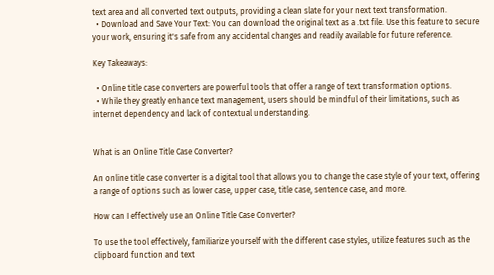text area and all converted text outputs, providing a clean slate for your next text transformation.
  • Download and Save Your Text: You can download the original text as a .txt file. Use this feature to secure your work, ensuring it's safe from any accidental changes and readily available for future reference.

Key Takeaways:

  • Online title case converters are powerful tools that offer a range of text transformation options.
  • While they greatly enhance text management, users should be mindful of their limitations, such as internet dependency and lack of contextual understanding.


What is an Online Title Case Converter?

An online title case converter is a digital tool that allows you to change the case style of your text, offering a range of options such as lower case, upper case, title case, sentence case, and more.

How can I effectively use an Online Title Case Converter?

To use the tool effectively, familiarize yourself with the different case styles, utilize features such as the clipboard function and text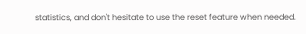statistics, and don't hesitate to use the reset feature when needed.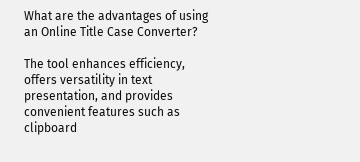What are the advantages of using an Online Title Case Converter?

The tool enhances efficiency, offers versatility in text presentation, and provides convenient features such as clipboard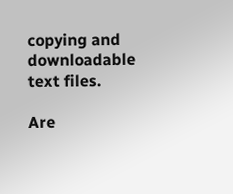copying and downloadable text files.

Are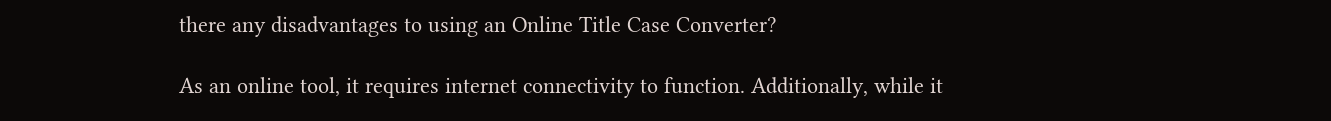there any disadvantages to using an Online Title Case Converter?

As an online tool, it requires internet connectivity to function. Additionally, while it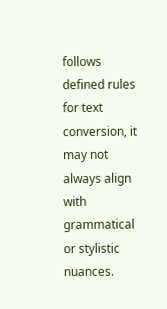follows defined rules for text conversion, it may not always align with grammatical or stylistic nuances.